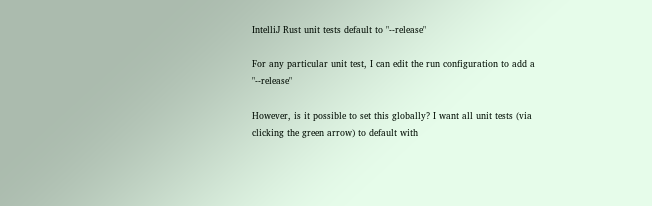IntelliJ Rust unit tests default to "--release"

For any particular unit test, I can edit the run configuration to add a "--release"

However, is it possible to set this globally? I want all unit tests (via clicking the green arrow) to default with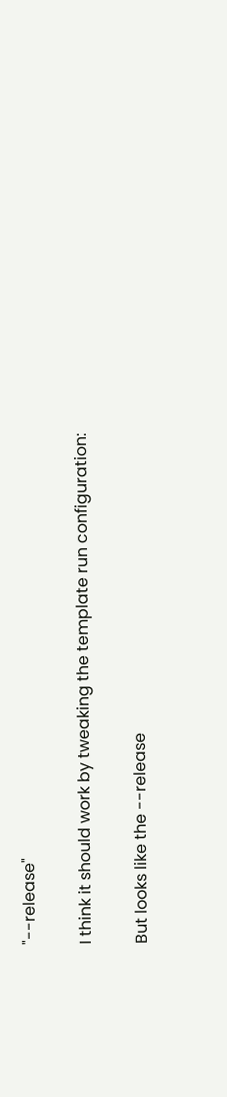"--release"

I think it should work by tweaking the template run configuration:

But looks like the --release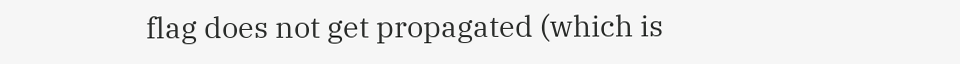flag does not get propagated (which is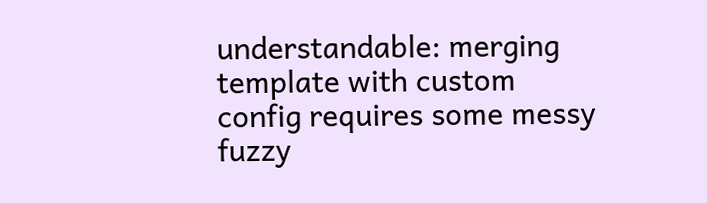understandable: merging template with custom config requires some messy fuzzy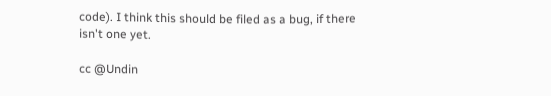code). I think this should be filed as a bug, if there isn't one yet.

cc @Undin